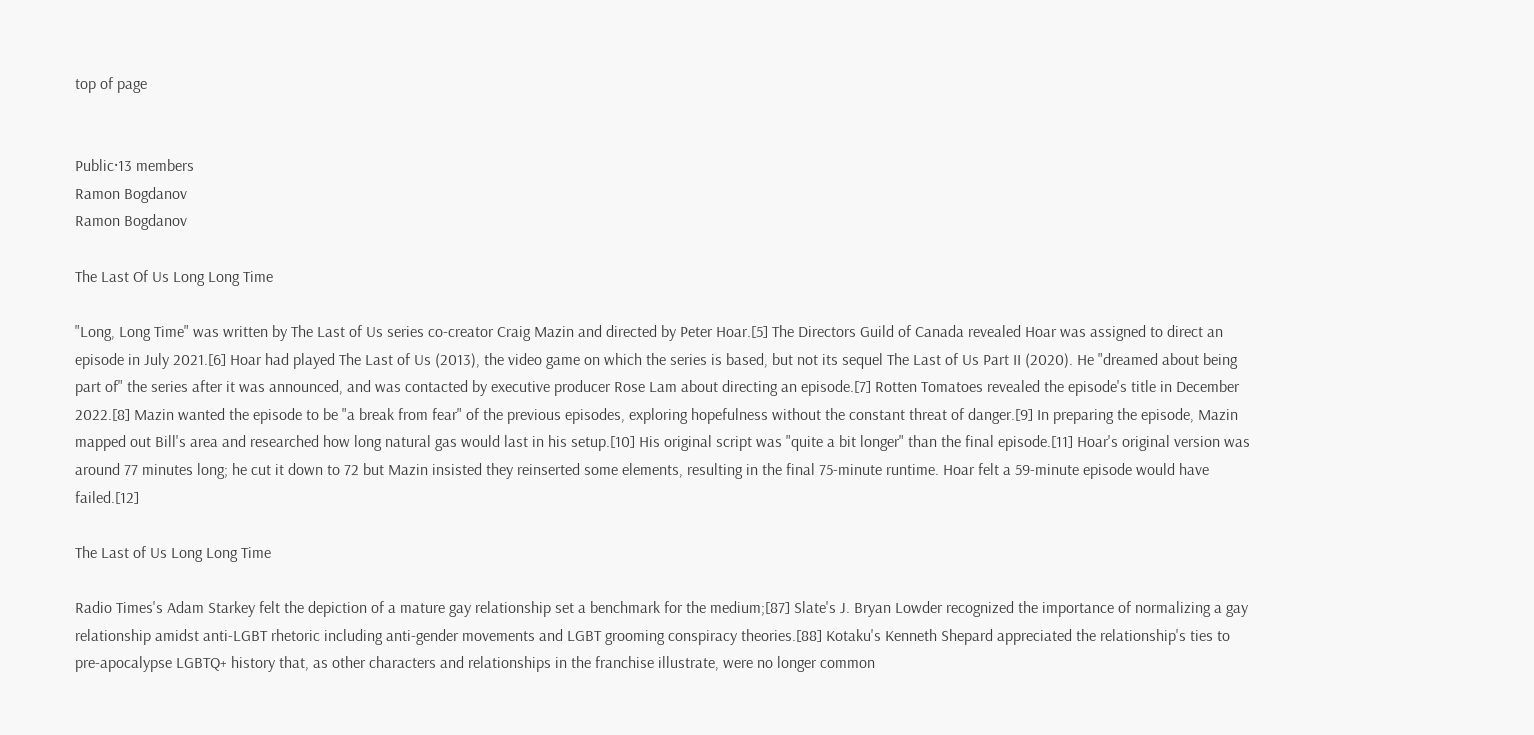top of page


Public·13 members
Ramon Bogdanov
Ramon Bogdanov

The Last Of Us Long Long Time

"Long, Long Time" was written by The Last of Us series co-creator Craig Mazin and directed by Peter Hoar.[5] The Directors Guild of Canada revealed Hoar was assigned to direct an episode in July 2021.[6] Hoar had played The Last of Us (2013), the video game on which the series is based, but not its sequel The Last of Us Part II (2020). He "dreamed about being part of" the series after it was announced, and was contacted by executive producer Rose Lam about directing an episode.[7] Rotten Tomatoes revealed the episode's title in December 2022.[8] Mazin wanted the episode to be "a break from fear" of the previous episodes, exploring hopefulness without the constant threat of danger.[9] In preparing the episode, Mazin mapped out Bill's area and researched how long natural gas would last in his setup.[10] His original script was "quite a bit longer" than the final episode.[11] Hoar's original version was around 77 minutes long; he cut it down to 72 but Mazin insisted they reinserted some elements, resulting in the final 75-minute runtime. Hoar felt a 59-minute episode would have failed.[12]

The Last of Us Long Long Time

Radio Times's Adam Starkey felt the depiction of a mature gay relationship set a benchmark for the medium;[87] Slate's J. Bryan Lowder recognized the importance of normalizing a gay relationship amidst anti-LGBT rhetoric including anti-gender movements and LGBT grooming conspiracy theories.[88] Kotaku's Kenneth Shepard appreciated the relationship's ties to pre-apocalypse LGBTQ+ history that, as other characters and relationships in the franchise illustrate, were no longer common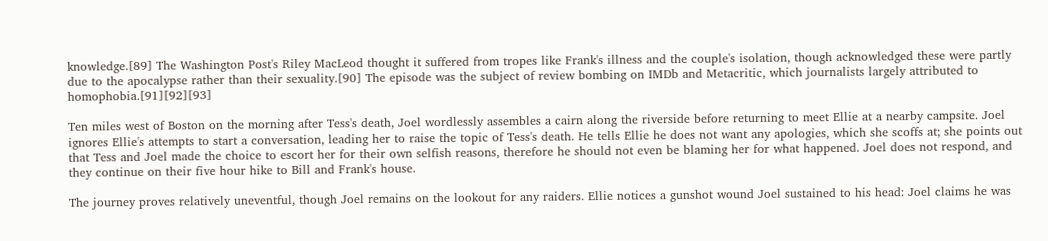knowledge.[89] The Washington Post's Riley MacLeod thought it suffered from tropes like Frank's illness and the couple's isolation, though acknowledged these were partly due to the apocalypse rather than their sexuality.[90] The episode was the subject of review bombing on IMDb and Metacritic, which journalists largely attributed to homophobia.[91][92][93]

Ten miles west of Boston on the morning after Tess's death, Joel wordlessly assembles a cairn along the riverside before returning to meet Ellie at a nearby campsite. Joel ignores Ellie's attempts to start a conversation, leading her to raise the topic of Tess's death. He tells Ellie he does not want any apologies, which she scoffs at; she points out that Tess and Joel made the choice to escort her for their own selfish reasons, therefore he should not even be blaming her for what happened. Joel does not respond, and they continue on their five hour hike to Bill and Frank's house.

The journey proves relatively uneventful, though Joel remains on the lookout for any raiders. Ellie notices a gunshot wound Joel sustained to his head: Joel claims he was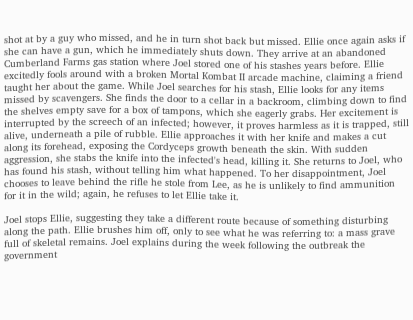shot at by a guy who missed, and he in turn shot back but missed. Ellie once again asks if she can have a gun, which he immediately shuts down. They arrive at an abandoned Cumberland Farms gas station where Joel stored one of his stashes years before. Ellie excitedly fools around with a broken Mortal Kombat II arcade machine, claiming a friend taught her about the game. While Joel searches for his stash, Ellie looks for any items missed by scavengers. She finds the door to a cellar in a backroom, climbing down to find the shelves empty save for a box of tampons, which she eagerly grabs. Her excitement is interrupted by the screech of an infected; however, it proves harmless as it is trapped, still alive, underneath a pile of rubble. Ellie approaches it with her knife and makes a cut along its forehead, exposing the Cordyceps growth beneath the skin. With sudden aggression, she stabs the knife into the infected's head, killing it. She returns to Joel, who has found his stash, without telling him what happened. To her disappointment, Joel chooses to leave behind the rifle he stole from Lee, as he is unlikely to find ammunition for it in the wild; again, he refuses to let Ellie take it.

Joel stops Ellie, suggesting they take a different route because of something disturbing along the path. Ellie brushes him off, only to see what he was referring to: a mass grave full of skeletal remains. Joel explains during the week following the outbreak the government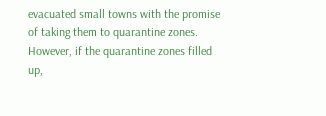evacuated small towns with the promise of taking them to quarantine zones. However, if the quarantine zones filled up,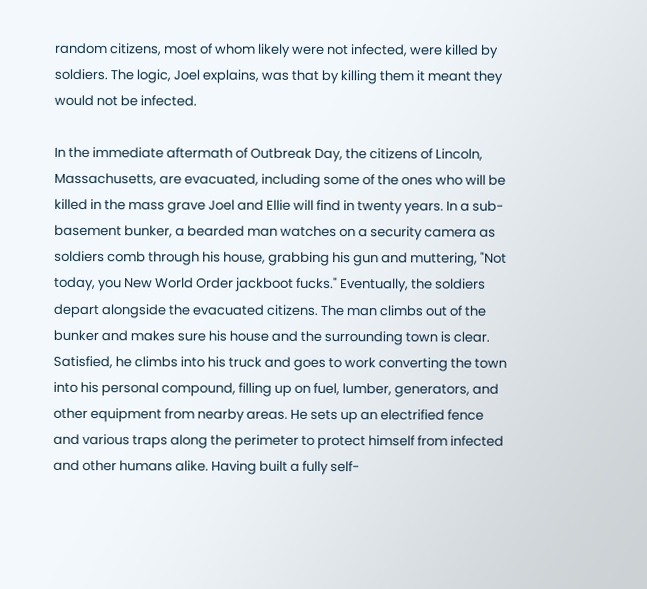random citizens, most of whom likely were not infected, were killed by soldiers. The logic, Joel explains, was that by killing them it meant they would not be infected.

In the immediate aftermath of Outbreak Day, the citizens of Lincoln, Massachusetts, are evacuated, including some of the ones who will be killed in the mass grave Joel and Ellie will find in twenty years. In a sub-basement bunker, a bearded man watches on a security camera as soldiers comb through his house, grabbing his gun and muttering, "Not today, you New World Order jackboot fucks." Eventually, the soldiers depart alongside the evacuated citizens. The man climbs out of the bunker and makes sure his house and the surrounding town is clear. Satisfied, he climbs into his truck and goes to work converting the town into his personal compound, filling up on fuel, lumber, generators, and other equipment from nearby areas. He sets up an electrified fence and various traps along the perimeter to protect himself from infected and other humans alike. Having built a fully self-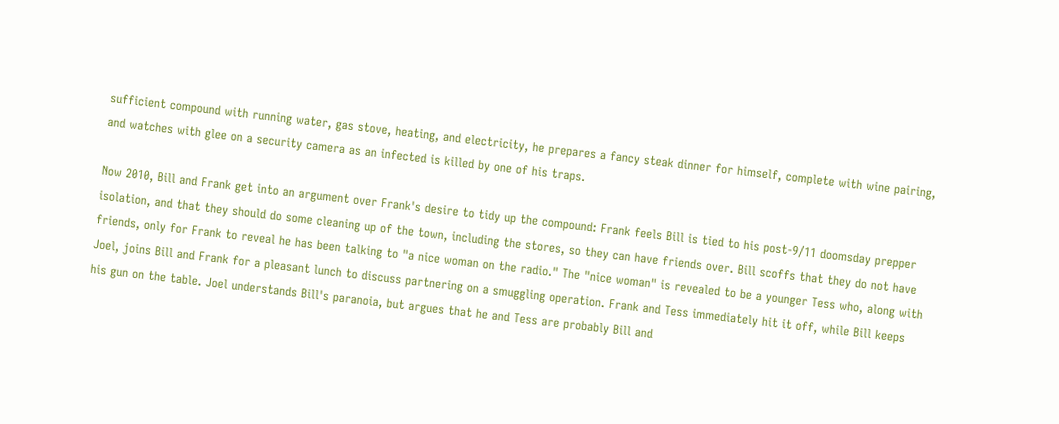sufficient compound with running water, gas stove, heating, and electricity, he prepares a fancy steak dinner for himself, complete with wine pairing, and watches with glee on a security camera as an infected is killed by one of his traps.

Now 2010, Bill and Frank get into an argument over Frank's desire to tidy up the compound: Frank feels Bill is tied to his post-9/11 doomsday prepper isolation, and that they should do some cleaning up of the town, including the stores, so they can have friends over. Bill scoffs that they do not have friends, only for Frank to reveal he has been talking to "a nice woman on the radio." The "nice woman" is revealed to be a younger Tess who, along with Joel, joins Bill and Frank for a pleasant lunch to discuss partnering on a smuggling operation. Frank and Tess immediately hit it off, while Bill keeps his gun on the table. Joel understands Bill's paranoia, but argues that he and Tess are probably Bill and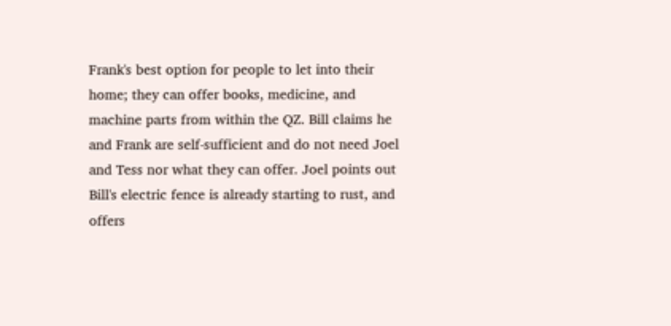Frank's best option for people to let into their home; they can offer books, medicine, and machine parts from within the QZ. Bill claims he and Frank are self-sufficient and do not need Joel and Tess nor what they can offer. Joel points out Bill's electric fence is already starting to rust, and offers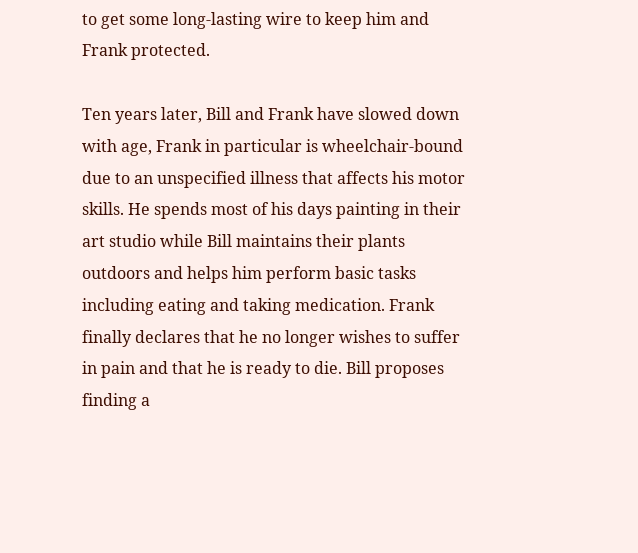to get some long-lasting wire to keep him and Frank protected.

Ten years later, Bill and Frank have slowed down with age, Frank in particular is wheelchair-bound due to an unspecified illness that affects his motor skills. He spends most of his days painting in their art studio while Bill maintains their plants outdoors and helps him perform basic tasks including eating and taking medication. Frank finally declares that he no longer wishes to suffer in pain and that he is ready to die. Bill proposes finding a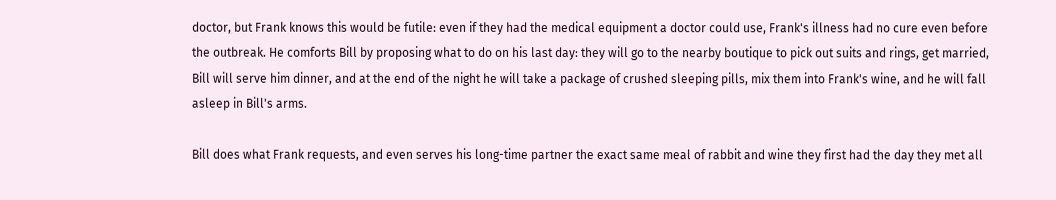doctor, but Frank knows this would be futile: even if they had the medical equipment a doctor could use, Frank's illness had no cure even before the outbreak. He comforts Bill by proposing what to do on his last day: they will go to the nearby boutique to pick out suits and rings, get married, Bill will serve him dinner, and at the end of the night he will take a package of crushed sleeping pills, mix them into Frank's wine, and he will fall asleep in Bill's arms.

Bill does what Frank requests, and even serves his long-time partner the exact same meal of rabbit and wine they first had the day they met all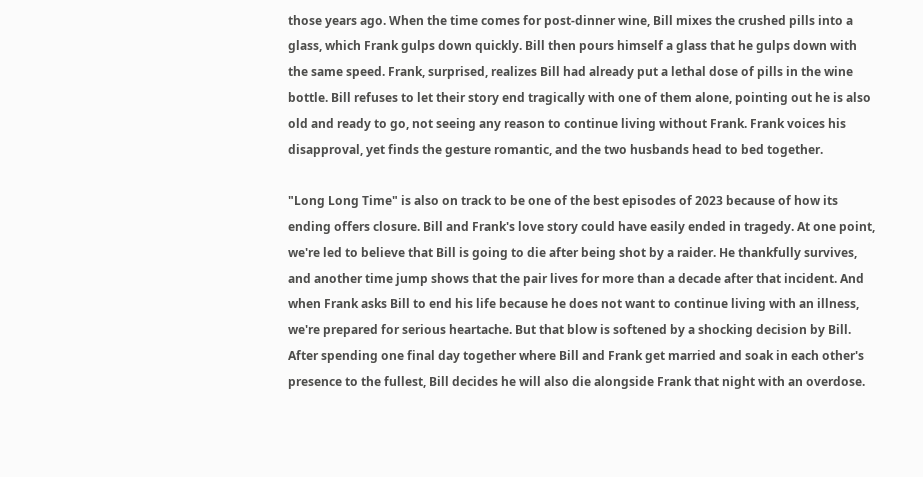those years ago. When the time comes for post-dinner wine, Bill mixes the crushed pills into a glass, which Frank gulps down quickly. Bill then pours himself a glass that he gulps down with the same speed. Frank, surprised, realizes Bill had already put a lethal dose of pills in the wine bottle. Bill refuses to let their story end tragically with one of them alone, pointing out he is also old and ready to go, not seeing any reason to continue living without Frank. Frank voices his disapproval, yet finds the gesture romantic, and the two husbands head to bed together.

"Long Long Time" is also on track to be one of the best episodes of 2023 because of how its ending offers closure. Bill and Frank's love story could have easily ended in tragedy. At one point, we're led to believe that Bill is going to die after being shot by a raider. He thankfully survives, and another time jump shows that the pair lives for more than a decade after that incident. And when Frank asks Bill to end his life because he does not want to continue living with an illness, we're prepared for serious heartache. But that blow is softened by a shocking decision by Bill. After spending one final day together where Bill and Frank get married and soak in each other's presence to the fullest, Bill decides he will also die alongside Frank that night with an overdose.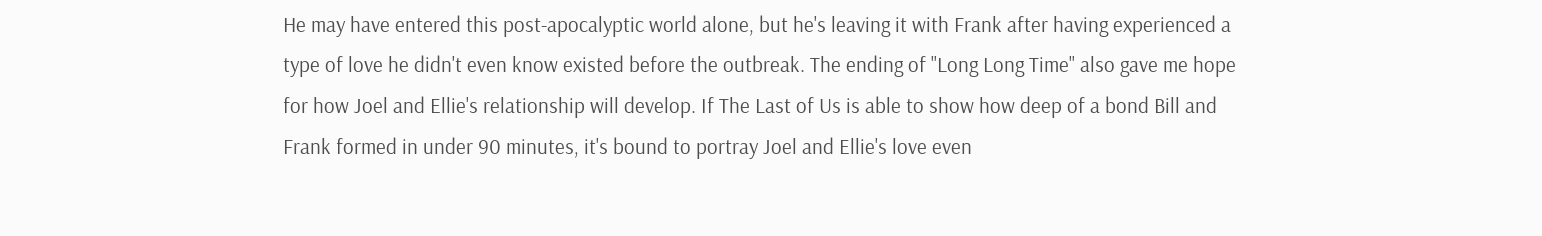He may have entered this post-apocalyptic world alone, but he's leaving it with Frank after having experienced a type of love he didn't even know existed before the outbreak. The ending of "Long Long Time" also gave me hope for how Joel and Ellie's relationship will develop. If The Last of Us is able to show how deep of a bond Bill and Frank formed in under 90 minutes, it's bound to portray Joel and Ellie's love even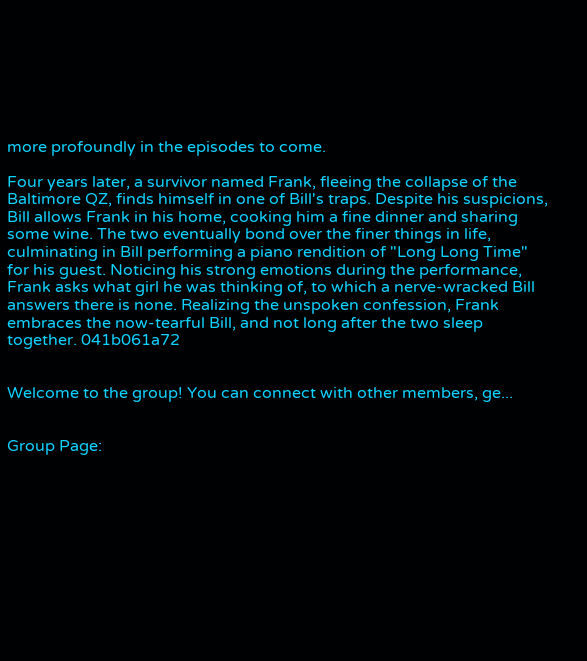more profoundly in the episodes to come.

Four years later, a survivor named Frank, fleeing the collapse of the Baltimore QZ, finds himself in one of Bill's traps. Despite his suspicions, Bill allows Frank in his home, cooking him a fine dinner and sharing some wine. The two eventually bond over the finer things in life, culminating in Bill performing a piano rendition of "Long Long Time" for his guest. Noticing his strong emotions during the performance, Frank asks what girl he was thinking of, to which a nerve-wracked Bill answers there is none. Realizing the unspoken confession, Frank embraces the now-tearful Bill, and not long after the two sleep together. 041b061a72


Welcome to the group! You can connect with other members, ge...


Group Page: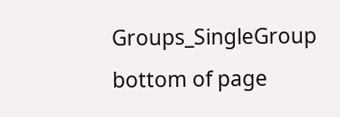Groups_SingleGroup
bottom of page